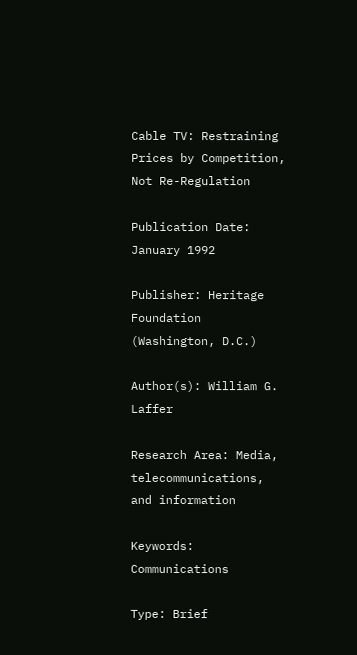Cable TV: Restraining Prices by Competition, Not Re-Regulation

Publication Date: January 1992

Publisher: Heritage Foundation (Washington, D.C.)

Author(s): William G. Laffer

Research Area: Media, telecommunications, and information

Keywords: Communications

Type: Brief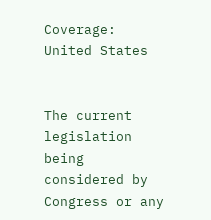Coverage: United States


The current legislation being considered by Congress or any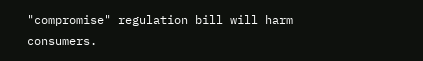"compromise" regulation bill will harm consumers.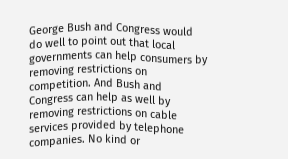George Bush and Congress would do well to point out that local governments can help consumers by removing restrictions on competition. And Bush and Congress can help as well by removing restrictions on cable services provided by telephone companies. No kind or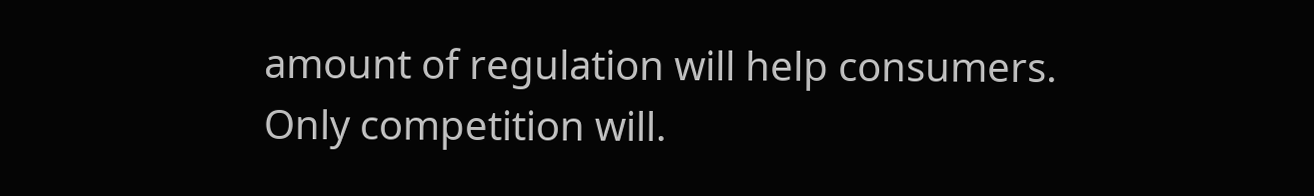amount of regulation will help consumers. Only competition will.